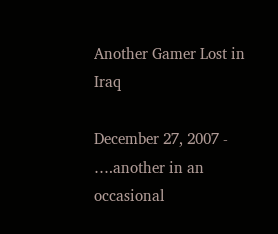Another Gamer Lost in Iraq

December 27, 2007 -
….another in an occasional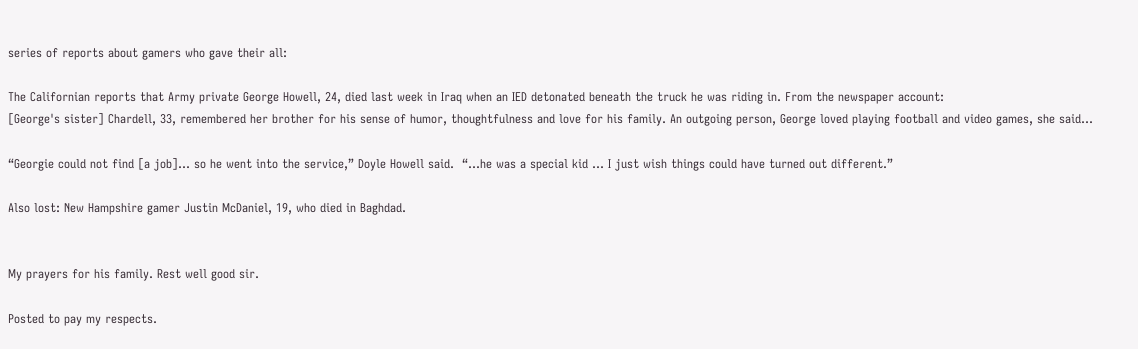series of reports about gamers who gave their all:

The Californian reports that Army private George Howell, 24, died last week in Iraq when an IED detonated beneath the truck he was riding in. From the newspaper account:
[George's sister] Chardell, 33, remembered her brother for his sense of humor, thoughtfulness and love for his family. An outgoing person, George loved playing football and video games, she said...

“Georgie could not find [a job]… so he went into the service,” Doyle Howell said.  “...he was a special kid … I just wish things could have turned out different.”

Also lost: New Hampshire gamer Justin McDaniel, 19, who died in Baghdad.


My prayers for his family. Rest well good sir.

Posted to pay my respects.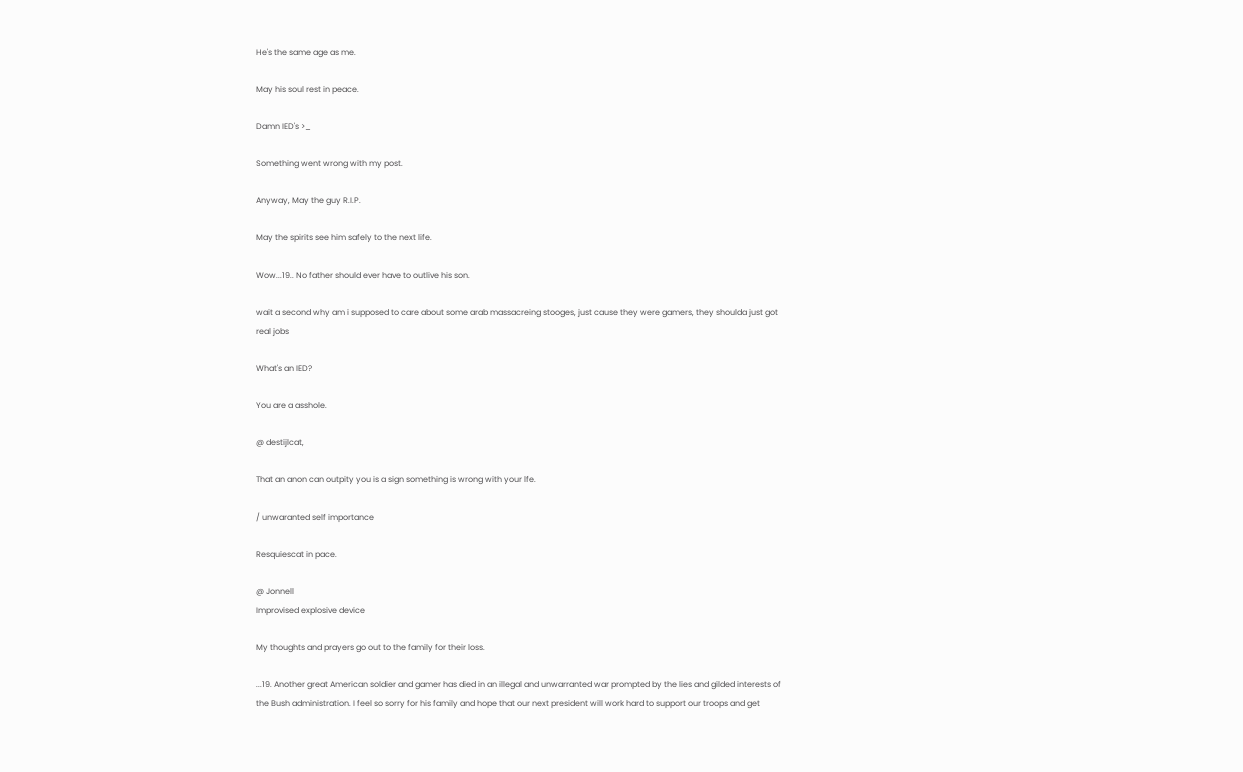He's the same age as me.

May his soul rest in peace.

Damn IED's >_

Something went wrong with my post.

Anyway, May the guy R.I.P.

May the spirits see him safely to the next life.

Wow...19.. No father should ever have to outlive his son.

wait a second why am i supposed to care about some arab massacreing stooges, just cause they were gamers, they shoulda just got real jobs

What's an IED?

You are a asshole.

@ destijlcat,

That an anon can outpity you is a sign something is wrong with your lfe.

/ unwaranted self importance

Resquiescat in pace.

@ Jonnell
Improvised explosive device

My thoughts and prayers go out to the family for their loss.

...19. Another great American soldier and gamer has died in an illegal and unwarranted war prompted by the lies and gilded interests of the Bush administration. I feel so sorry for his family and hope that our next president will work hard to support our troops and get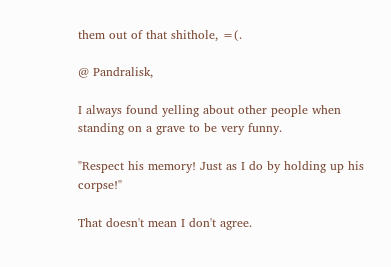them out of that shithole, =(.

@ Pandralisk,

I always found yelling about other people when standing on a grave to be very funny.

"Respect his memory! Just as I do by holding up his corpse!"

That doesn't mean I don't agree.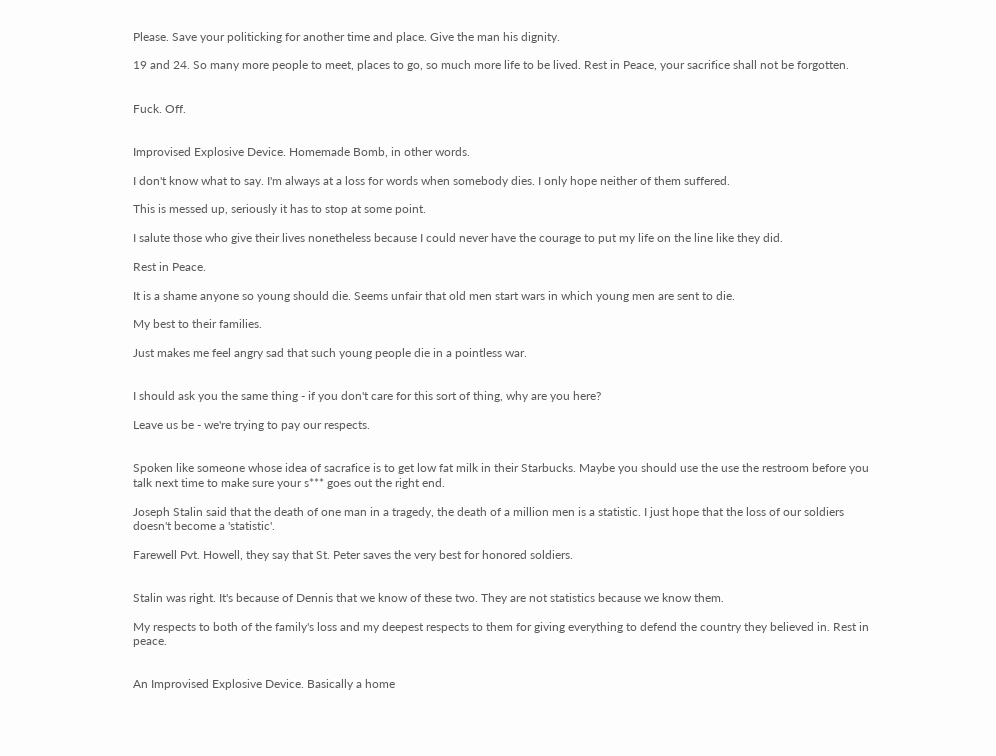Please. Save your politicking for another time and place. Give the man his dignity.

19 and 24. So many more people to meet, places to go, so much more life to be lived. Rest in Peace, your sacrifice shall not be forgotten.


Fuck. Off.


Improvised Explosive Device. Homemade Bomb, in other words.

I don't know what to say. I'm always at a loss for words when somebody dies. I only hope neither of them suffered.

This is messed up, seriously it has to stop at some point.

I salute those who give their lives nonetheless because I could never have the courage to put my life on the line like they did.

Rest in Peace.

It is a shame anyone so young should die. Seems unfair that old men start wars in which young men are sent to die.

My best to their families.

Just makes me feel angry sad that such young people die in a pointless war.


I should ask you the same thing - if you don't care for this sort of thing, why are you here?

Leave us be - we're trying to pay our respects.


Spoken like someone whose idea of sacrafice is to get low fat milk in their Starbucks. Maybe you should use the use the restroom before you talk next time to make sure your s*** goes out the right end.

Joseph Stalin said that the death of one man in a tragedy, the death of a million men is a statistic. I just hope that the loss of our soldiers doesn't become a 'statistic'.

Farewell Pvt. Howell, they say that St. Peter saves the very best for honored soldiers.


Stalin was right. It's because of Dennis that we know of these two. They are not statistics because we know them.

My respects to both of the family's loss and my deepest respects to them for giving everything to defend the country they believed in. Rest in peace.


An Improvised Explosive Device. Basically a home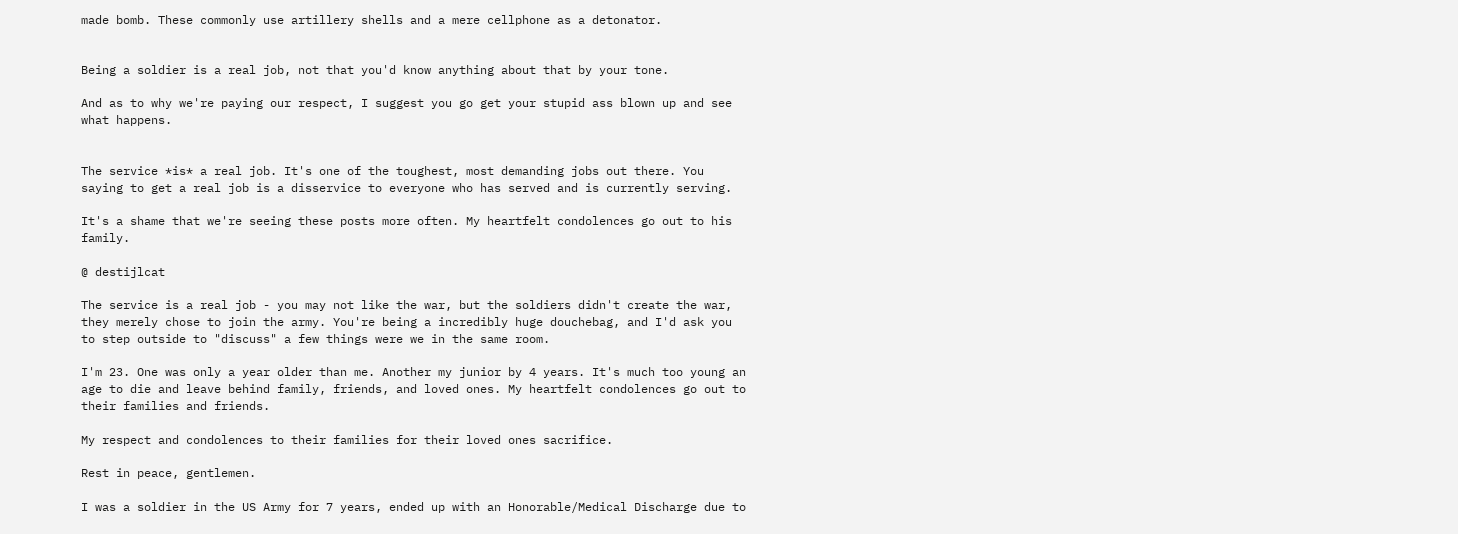made bomb. These commonly use artillery shells and a mere cellphone as a detonator.


Being a soldier is a real job, not that you'd know anything about that by your tone.

And as to why we're paying our respect, I suggest you go get your stupid ass blown up and see what happens.


The service *is* a real job. It's one of the toughest, most demanding jobs out there. You saying to get a real job is a disservice to everyone who has served and is currently serving.

It's a shame that we're seeing these posts more often. My heartfelt condolences go out to his family.

@ destijlcat

The service is a real job - you may not like the war, but the soldiers didn't create the war, they merely chose to join the army. You're being a incredibly huge douchebag, and I'd ask you to step outside to "discuss" a few things were we in the same room.

I'm 23. One was only a year older than me. Another my junior by 4 years. It's much too young an age to die and leave behind family, friends, and loved ones. My heartfelt condolences go out to their families and friends.

My respect and condolences to their families for their loved ones sacrifice.

Rest in peace, gentlemen.

I was a soldier in the US Army for 7 years, ended up with an Honorable/Medical Discharge due to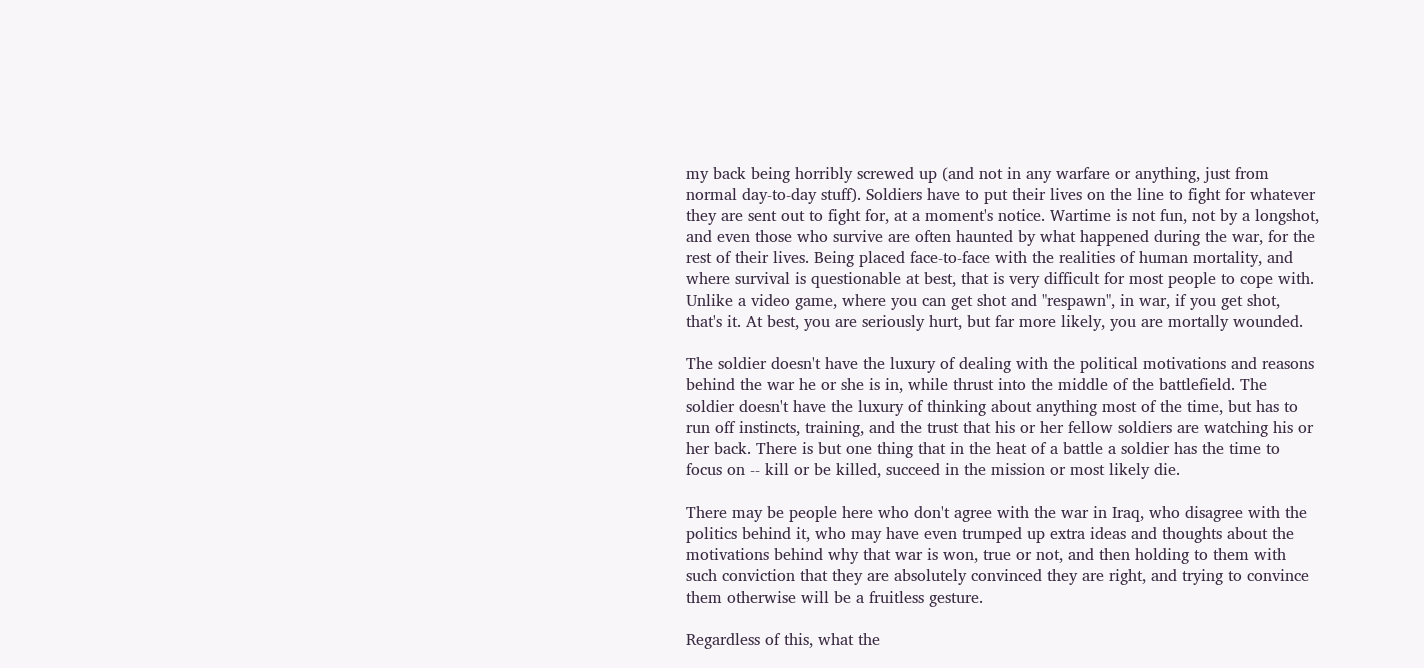my back being horribly screwed up (and not in any warfare or anything, just from normal day-to-day stuff). Soldiers have to put their lives on the line to fight for whatever they are sent out to fight for, at a moment's notice. Wartime is not fun, not by a longshot, and even those who survive are often haunted by what happened during the war, for the rest of their lives. Being placed face-to-face with the realities of human mortality, and where survival is questionable at best, that is very difficult for most people to cope with. Unlike a video game, where you can get shot and "respawn", in war, if you get shot, that's it. At best, you are seriously hurt, but far more likely, you are mortally wounded.

The soldier doesn't have the luxury of dealing with the political motivations and reasons behind the war he or she is in, while thrust into the middle of the battlefield. The soldier doesn't have the luxury of thinking about anything most of the time, but has to run off instincts, training, and the trust that his or her fellow soldiers are watching his or her back. There is but one thing that in the heat of a battle a soldier has the time to focus on -- kill or be killed, succeed in the mission or most likely die.

There may be people here who don't agree with the war in Iraq, who disagree with the politics behind it, who may have even trumped up extra ideas and thoughts about the motivations behind why that war is won, true or not, and then holding to them with such conviction that they are absolutely convinced they are right, and trying to convince them otherwise will be a fruitless gesture.

Regardless of this, what the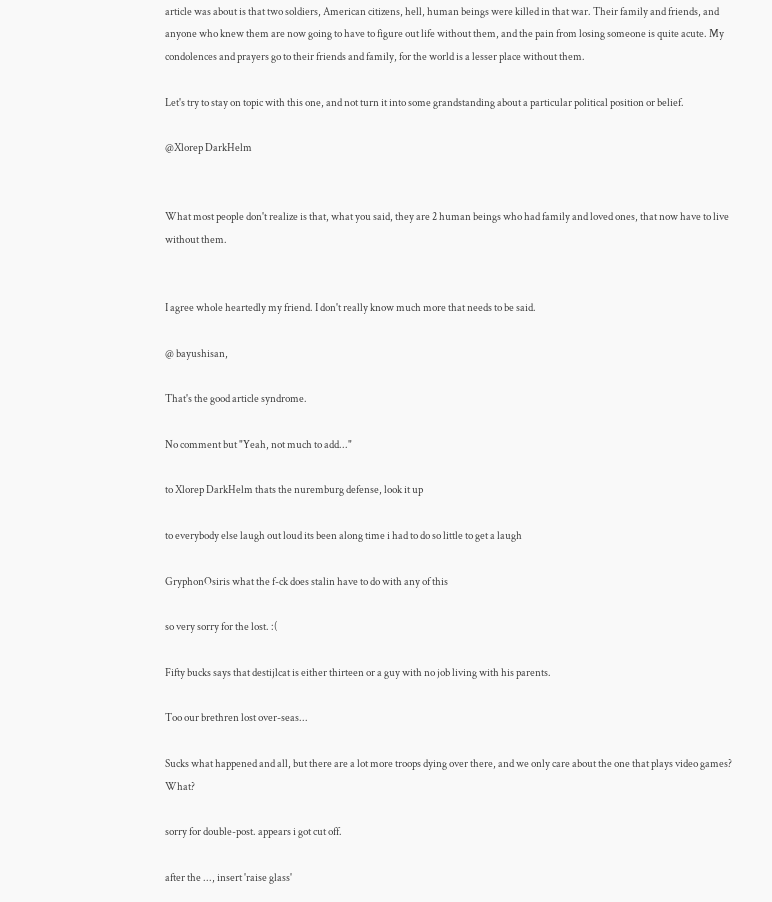article was about is that two soldiers, American citizens, hell, human beings were killed in that war. Their family and friends, and anyone who knew them are now going to have to figure out life without them, and the pain from losing someone is quite acute. My condolences and prayers go to their friends and family, for the world is a lesser place without them.

Let's try to stay on topic with this one, and not turn it into some grandstanding about a particular political position or belief.

@Xlorep DarkHelm


What most people don't realize is that, what you said, they are 2 human beings who had family and loved ones, that now have to live without them.


I agree whole heartedly my friend. I don't really know much more that needs to be said.

@ bayushisan,

That's the good article syndrome.

No comment but "Yeah, not much to add..."

to Xlorep DarkHelm thats the nuremburg defense, look it up

to everybody else laugh out loud its been along time i had to do so little to get a laugh

GryphonOsiris what the f-ck does stalin have to do with any of this

so very sorry for the lost. :(

Fifty bucks says that destijlcat is either thirteen or a guy with no job living with his parents.

Too our brethren lost over-seas...

Sucks what happened and all, but there are a lot more troops dying over there, and we only care about the one that plays video games? What?

sorry for double-post. appears i got cut off.

after the ..., insert 'raise glass'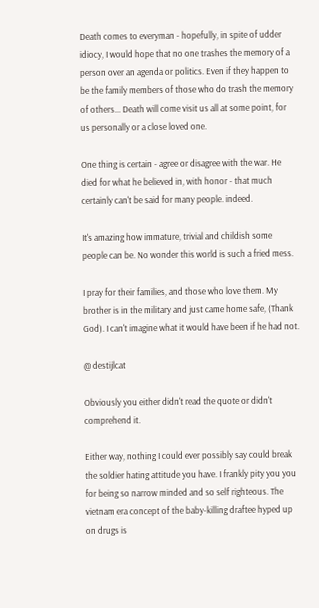Death comes to everyman - hopefully, in spite of udder idiocy, I would hope that no one trashes the memory of a person over an agenda or politics. Even if they happen to be the family members of those who do trash the memory of others... Death will come visit us all at some point, for us personally or a close loved one.

One thing is certain - agree or disagree with the war. He died for what he believed in, with honor - that much certainly can't be said for many people. indeed.

It's amazing how immature, trivial and childish some people can be. No wonder this world is such a fried mess.

I pray for their families, and those who love them. My brother is in the military and just came home safe, (Thank God). I can't imagine what it would have been if he had not.

@ destijlcat

Obviously you either didn't read the quote or didn't comprehend it.

Either way, nothing I could ever possibly say could break the soldier hating attitude you have. I frankly pity you you for being so narrow minded and so self righteous. The vietnam era concept of the baby-killing draftee hyped up on drugs is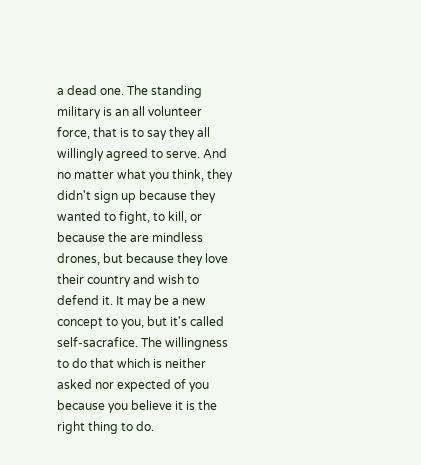a dead one. The standing military is an all volunteer force, that is to say they all willingly agreed to serve. And no matter what you think, they didn't sign up because they wanted to fight, to kill, or because the are mindless drones, but because they love their country and wish to defend it. It may be a new concept to you, but it's called self-sacrafice. The willingness to do that which is neither asked nor expected of you because you believe it is the right thing to do.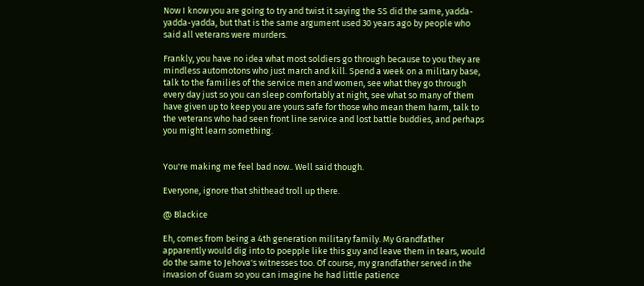Now I know you are going to try and twist it saying the SS did the same, yadda-yadda-yadda, but that is the same argument used 30 years ago by people who said all veterans were murders.

Frankly, you have no idea what most soldiers go through because to you they are mindless automotons who just march and kill. Spend a week on a military base, talk to the families of the service men and women, see what they go through every day just so you can sleep comfortably at night, see what so many of them have given up to keep you are yours safe for those who mean them harm, talk to the veterans who had seen front line service and lost battle buddies, and perhaps you might learn something.


You're making me feel bad now.. Well said though.

Everyone, ignore that shithead troll up there.

@ Blackice

Eh, comes from being a 4th generation military family. My Grandfather apparently would dig into to poepple like this guy and leave them in tears, would do the same to Jehova's witnesses too. Of course, my grandfather served in the invasion of Guam so you can imagine he had little patience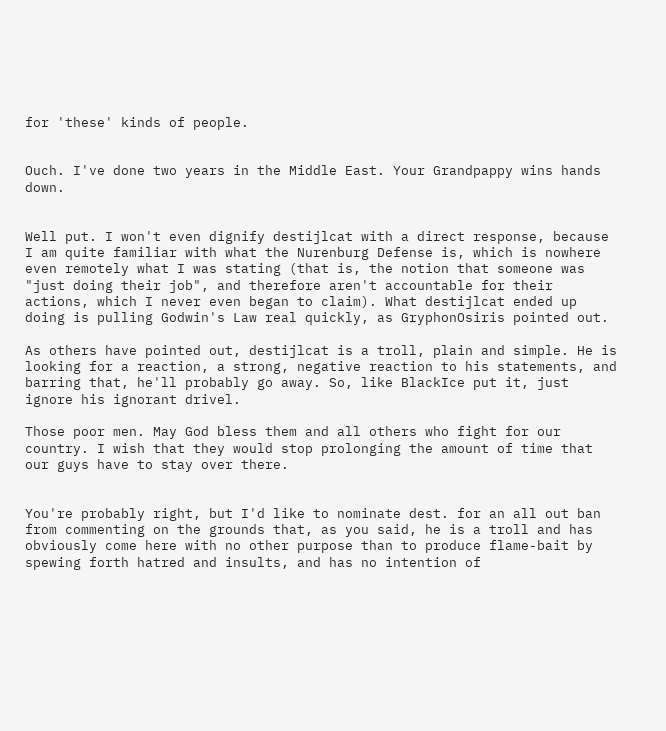for 'these' kinds of people.


Ouch. I've done two years in the Middle East. Your Grandpappy wins hands down.


Well put. I won't even dignify destijlcat with a direct response, because I am quite familiar with what the Nurenburg Defense is, which is nowhere even remotely what I was stating (that is, the notion that someone was "just doing their job", and therefore aren't accountable for their actions, which I never even began to claim). What destijlcat ended up doing is pulling Godwin's Law real quickly, as GryphonOsiris pointed out.

As others have pointed out, destijlcat is a troll, plain and simple. He is looking for a reaction, a strong, negative reaction to his statements, and barring that, he'll probably go away. So, like BlackIce put it, just ignore his ignorant drivel.

Those poor men. May God bless them and all others who fight for our country. I wish that they would stop prolonging the amount of time that our guys have to stay over there.


You're probably right, but I'd like to nominate dest. for an all out ban from commenting on the grounds that, as you said, he is a troll and has obviously come here with no other purpose than to produce flame-bait by spewing forth hatred and insults, and has no intention of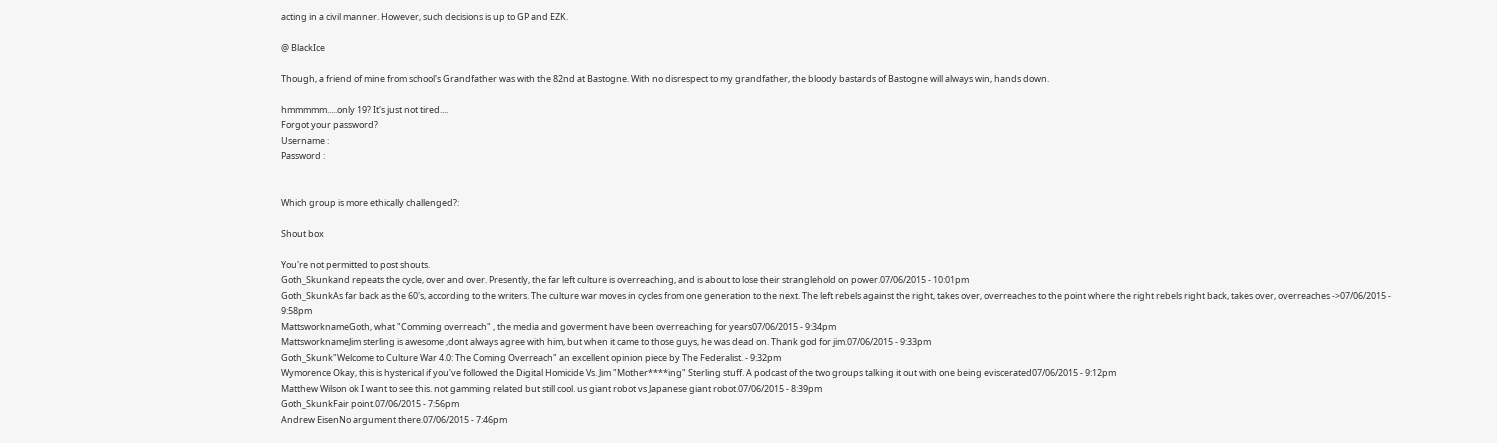acting in a civil manner. However, such decisions is up to GP and EZK.

@ BlackIce

Though, a friend of mine from school's Grandfather was with the 82nd at Bastogne. With no disrespect to my grandfather, the bloody bastards of Bastogne will always win, hands down.

hmmmmm.....only 19? It's just not tired....
Forgot your password?
Username :
Password :


Which group is more ethically challenged?:

Shout box

You're not permitted to post shouts.
Goth_Skunkand repeats the cycle, over and over. Presently, the far left culture is overreaching, and is about to lose their stranglehold on power.07/06/2015 - 10:01pm
Goth_SkunkAs far back as the 60's, according to the writers. The culture war moves in cycles from one generation to the next. The left rebels against the right, takes over, overreaches to the point where the right rebels right back, takes over, overreaches ->07/06/2015 - 9:58pm
MattsworknameGoth, what "Comming overreach" , the media and goverment have been overreaching for years07/06/2015 - 9:34pm
MattsworknameJim sterling is awesome ,dont always agree with him, but when it came to those guys, he was dead on. Thank god for jim.07/06/2015 - 9:33pm
Goth_Skunk"Welcome to Culture War 4.0: The Coming Overreach" an excellent opinion piece by The Federalist. - 9:32pm
Wymorence Okay, this is hysterical if you've followed the Digital Homicide Vs. Jim "Mother****ing" Sterling stuff. A podcast of the two groups talking it out with one being eviscerated07/06/2015 - 9:12pm
Matthew Wilson ok I want to see this. not gamming related but still cool. us giant robot vs Japanese giant robot.07/06/2015 - 8:39pm
Goth_SkunkFair point.07/06/2015 - 7:56pm
Andrew EisenNo argument there.07/06/2015 - 7:46pm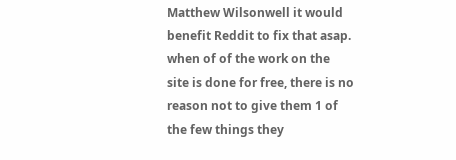Matthew Wilsonwell it would benefit Reddit to fix that asap. when of of the work on the site is done for free, there is no reason not to give them 1 of the few things they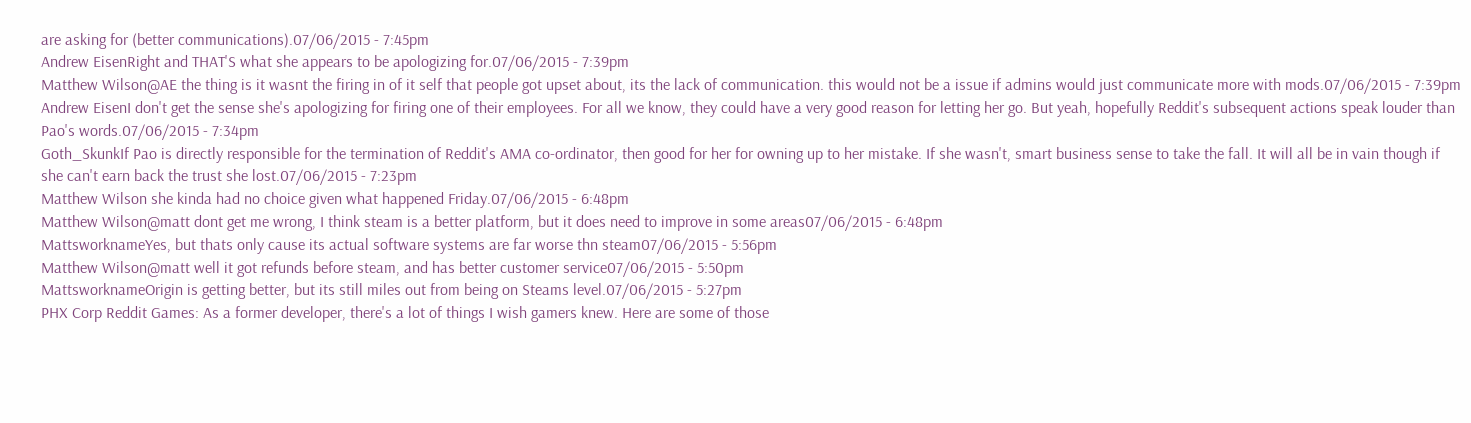are asking for (better communications).07/06/2015 - 7:45pm
Andrew EisenRight and THAT'S what she appears to be apologizing for.07/06/2015 - 7:39pm
Matthew Wilson@AE the thing is it wasnt the firing in of it self that people got upset about, its the lack of communication. this would not be a issue if admins would just communicate more with mods.07/06/2015 - 7:39pm
Andrew EisenI don't get the sense she's apologizing for firing one of their employees. For all we know, they could have a very good reason for letting her go. But yeah, hopefully Reddit's subsequent actions speak louder than Pao's words.07/06/2015 - 7:34pm
Goth_SkunkIf Pao is directly responsible for the termination of Reddit's AMA co-ordinator, then good for her for owning up to her mistake. If she wasn't, smart business sense to take the fall. It will all be in vain though if she can't earn back the trust she lost.07/06/2015 - 7:23pm
Matthew Wilson she kinda had no choice given what happened Friday.07/06/2015 - 6:48pm
Matthew Wilson@matt dont get me wrong, I think steam is a better platform, but it does need to improve in some areas07/06/2015 - 6:48pm
MattsworknameYes, but thats only cause its actual software systems are far worse thn steam07/06/2015 - 5:56pm
Matthew Wilson@matt well it got refunds before steam, and has better customer service07/06/2015 - 5:50pm
MattsworknameOrigin is getting better, but its still miles out from being on Steams level.07/06/2015 - 5:27pm
PHX Corp Reddit Games: As a former developer, there's a lot of things I wish gamers knew. Here are some of those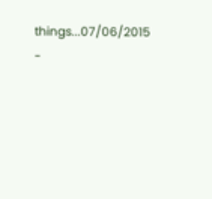things...07/06/2015 -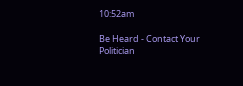10:52am

Be Heard - Contact Your Politician